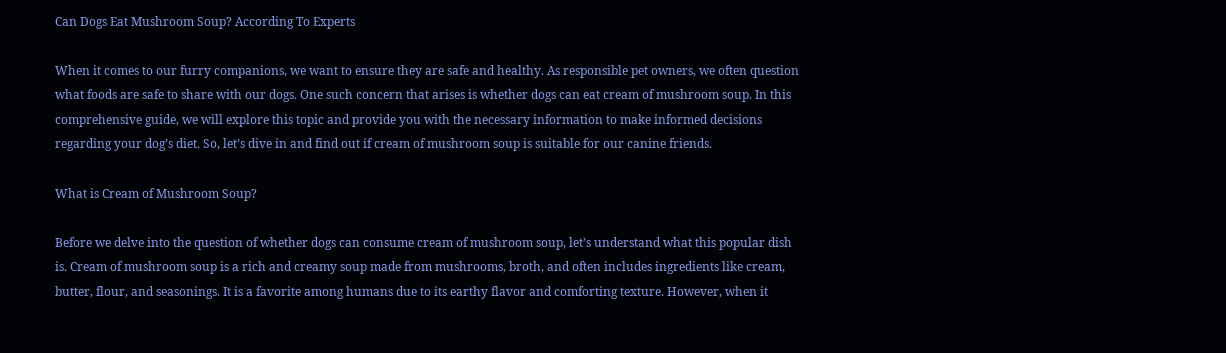Can Dogs Eat Mushroom Soup? According To Experts

When it comes to our furry companions, we want to ensure they are safe and healthy. As responsible pet owners, we often question what foods are safe to share with our dogs. One such concern that arises is whether dogs can eat cream of mushroom soup. In this comprehensive guide, we will explore this topic and provide you with the necessary information to make informed decisions regarding your dog’s diet. So, let’s dive in and find out if cream of mushroom soup is suitable for our canine friends.

What is Cream of Mushroom Soup?

Before we delve into the question of whether dogs can consume cream of mushroom soup, let’s understand what this popular dish is. Cream of mushroom soup is a rich and creamy soup made from mushrooms, broth, and often includes ingredients like cream, butter, flour, and seasonings. It is a favorite among humans due to its earthy flavor and comforting texture. However, when it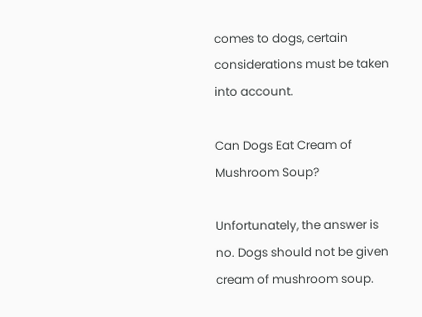comes to dogs, certain considerations must be taken into account.

Can Dogs Eat Cream of Mushroom Soup?

Unfortunately, the answer is no. Dogs should not be given cream of mushroom soup.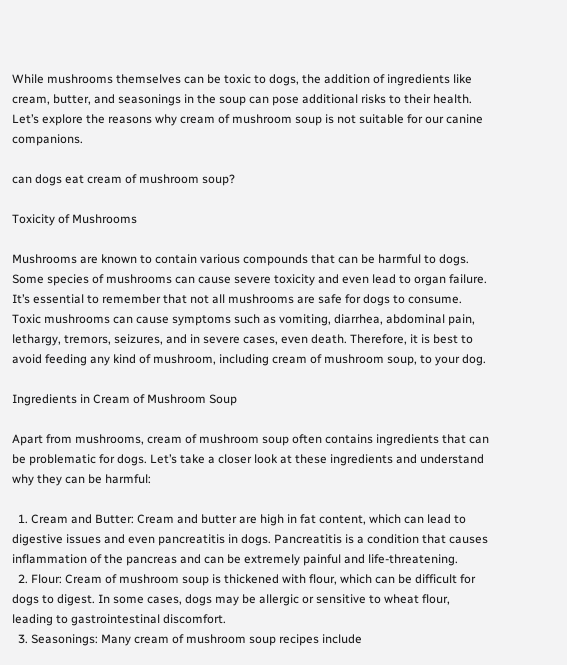While mushrooms themselves can be toxic to dogs, the addition of ingredients like cream, butter, and seasonings in the soup can pose additional risks to their health. Let’s explore the reasons why cream of mushroom soup is not suitable for our canine companions.

can dogs eat cream of mushroom soup?

Toxicity of Mushrooms

Mushrooms are known to contain various compounds that can be harmful to dogs. Some species of mushrooms can cause severe toxicity and even lead to organ failure. It’s essential to remember that not all mushrooms are safe for dogs to consume. Toxic mushrooms can cause symptoms such as vomiting, diarrhea, abdominal pain, lethargy, tremors, seizures, and in severe cases, even death. Therefore, it is best to avoid feeding any kind of mushroom, including cream of mushroom soup, to your dog.

Ingredients in Cream of Mushroom Soup

Apart from mushrooms, cream of mushroom soup often contains ingredients that can be problematic for dogs. Let’s take a closer look at these ingredients and understand why they can be harmful:

  1. Cream and Butter: Cream and butter are high in fat content, which can lead to digestive issues and even pancreatitis in dogs. Pancreatitis is a condition that causes inflammation of the pancreas and can be extremely painful and life-threatening.
  2. Flour: Cream of mushroom soup is thickened with flour, which can be difficult for dogs to digest. In some cases, dogs may be allergic or sensitive to wheat flour, leading to gastrointestinal discomfort.
  3. Seasonings: Many cream of mushroom soup recipes include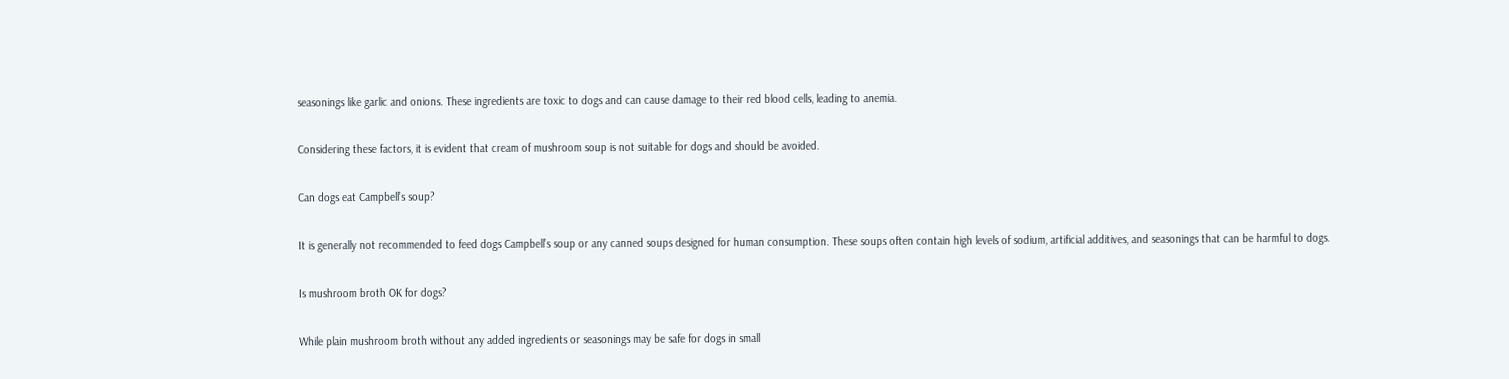seasonings like garlic and onions. These ingredients are toxic to dogs and can cause damage to their red blood cells, leading to anemia.

Considering these factors, it is evident that cream of mushroom soup is not suitable for dogs and should be avoided.

Can dogs eat Campbell’s soup?

It is generally not recommended to feed dogs Campbell’s soup or any canned soups designed for human consumption. These soups often contain high levels of sodium, artificial additives, and seasonings that can be harmful to dogs.

Is mushroom broth OK for dogs?

While plain mushroom broth without any added ingredients or seasonings may be safe for dogs in small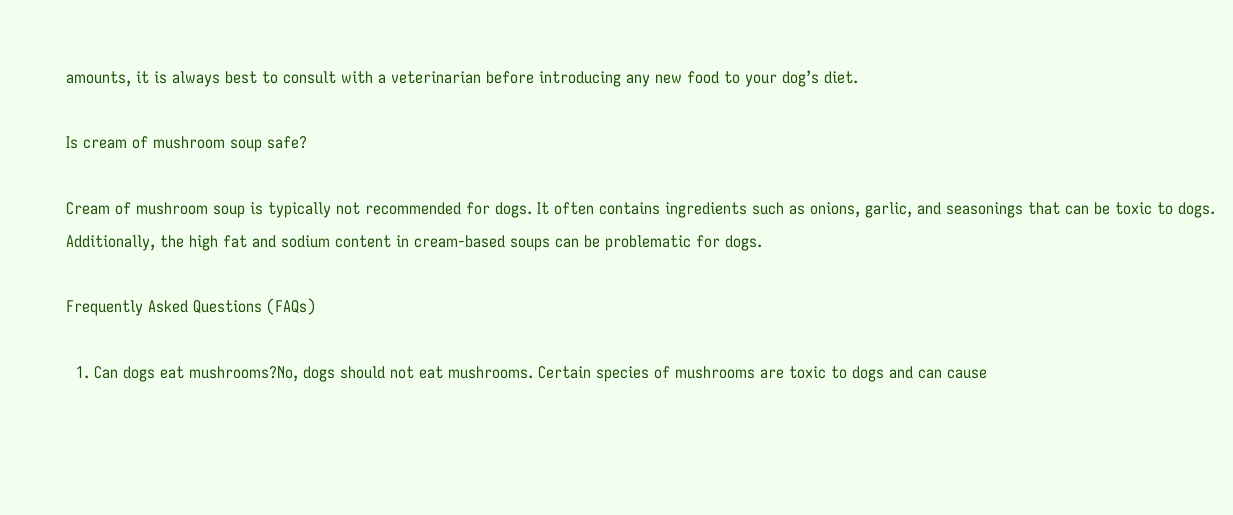amounts, it is always best to consult with a veterinarian before introducing any new food to your dog’s diet.

Is cream of mushroom soup safe?

Cream of mushroom soup is typically not recommended for dogs. It often contains ingredients such as onions, garlic, and seasonings that can be toxic to dogs. Additionally, the high fat and sodium content in cream-based soups can be problematic for dogs.

Frequently Asked Questions (FAQs)

  1. Can dogs eat mushrooms?No, dogs should not eat mushrooms. Certain species of mushrooms are toxic to dogs and can cause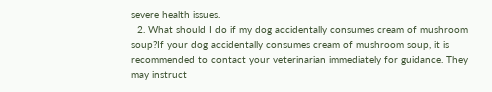severe health issues.
  2. What should I do if my dog accidentally consumes cream of mushroom soup?If your dog accidentally consumes cream of mushroom soup, it is recommended to contact your veterinarian immediately for guidance. They may instruct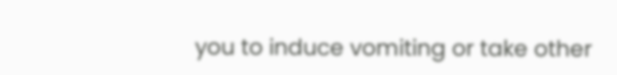you to induce vomiting or take other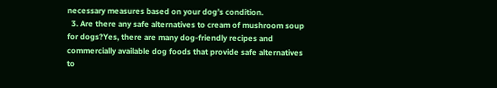necessary measures based on your dog’s condition.
  3. Are there any safe alternatives to cream of mushroom soup for dogs?Yes, there are many dog-friendly recipes and commercially available dog foods that provide safe alternatives to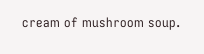cream of mushroom soup.